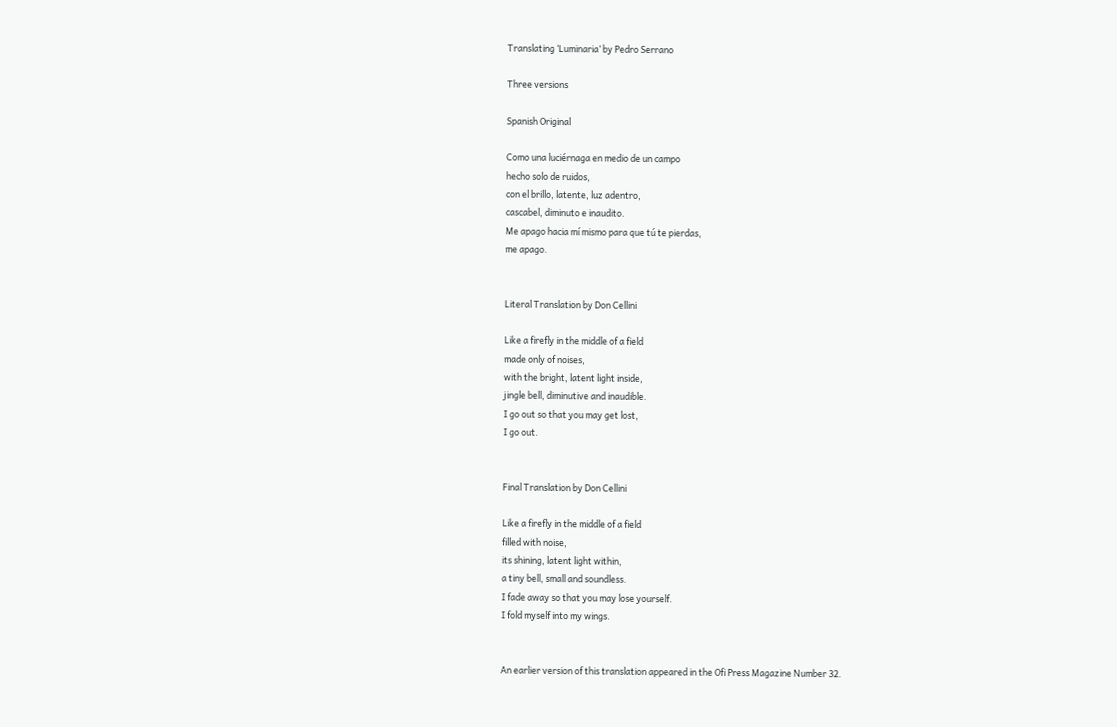Translating ‘Luminaria’ by Pedro Serrano

Three versions

Spanish Original

Como una luciérnaga en medio de un campo
hecho solo de ruidos,
con el brillo, latente, luz adentro,
cascabel, diminuto e inaudito.
Me apago hacia mí mismo para que tú te pierdas,
me apago.


Literal Translation by Don Cellini

Like a firefly in the middle of a field
made only of noises,
with the bright, latent light inside,
jingle bell, diminutive and inaudible.
I go out so that you may get lost,
I go out.


Final Translation by Don Cellini

Like a firefly in the middle of a field
filled with noise,
its shining, latent light within,
a tiny bell, small and soundless.
I fade away so that you may lose yourself.
I fold myself into my wings.


An earlier version of this translation appeared in the Ofi Press Magazine Number 32.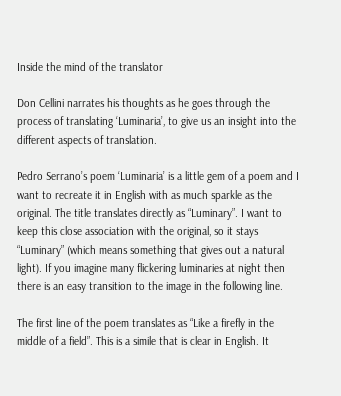Inside the mind of the translator

Don Cellini narrates his thoughts as he goes through the process of translating ‘Luminaria’, to give us an insight into the different aspects of translation.

Pedro Serrano’s poem ‘Luminaria’ is a little gem of a poem and I want to recreate it in English with as much sparkle as the original. The title translates directly as “Luminary”. I want to keep this close association with the original, so it stays “Luminary” (which means something that gives out a natural light). If you imagine many flickering luminaries at night then there is an easy transition to the image in the following line.

The first line of the poem translates as “Like a firefly in the middle of a field”. This is a simile that is clear in English. It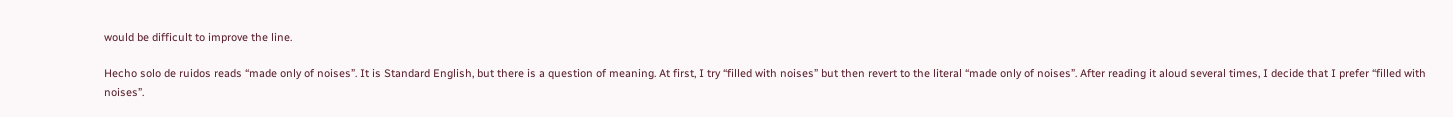would be difficult to improve the line.

Hecho solo de ruidos reads “made only of noises”. It is Standard English, but there is a question of meaning. At first, I try “filled with noises” but then revert to the literal “made only of noises”. After reading it aloud several times, I decide that I prefer “filled with noises”.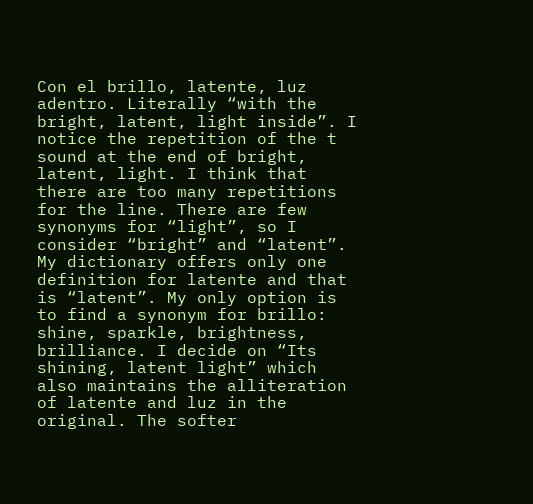Con el brillo, latente, luz adentro. Literally “with the bright, latent, light inside”. I notice the repetition of the t sound at the end of bright, latent, light. I think that there are too many repetitions for the line. There are few synonyms for “light”, so I consider “bright” and “latent”. My dictionary offers only one definition for latente and that is “latent”. My only option is to find a synonym for brillo: shine, sparkle, brightness, brilliance. I decide on “Its shining, latent light” which also maintains the alliteration of latente and luz in the original. The softer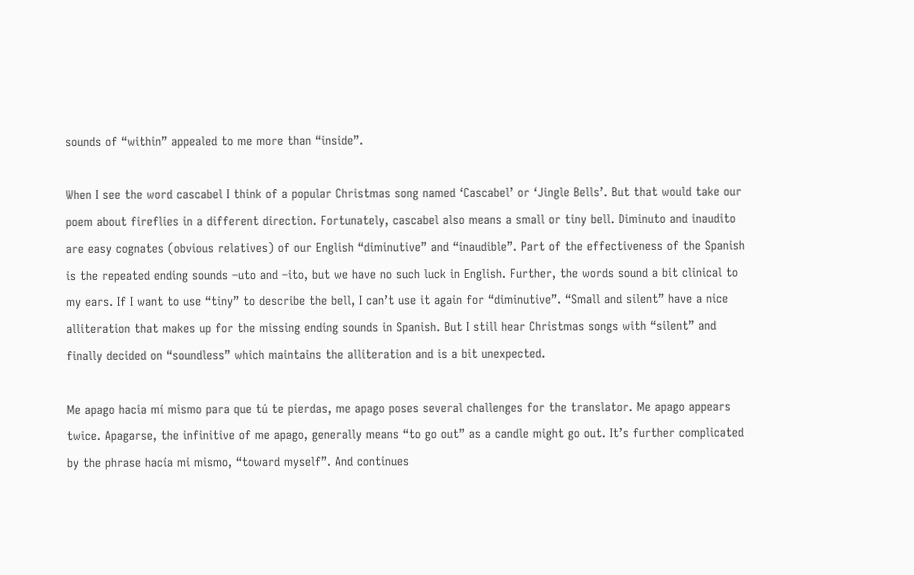sounds of “within” appealed to me more than “inside”.

When I see the word cascabel I think of a popular Christmas song named ‘Cascabel’ or ‘Jingle Bells’. But that would take our poem about fireflies in a different direction. Fortunately, cascabel also means a small or tiny bell. Diminuto and inaudito are easy cognates (obvious relatives) of our English “diminutive” and “inaudible”. Part of the effectiveness of the Spanish is the repeated ending sounds –uto and –ito, but we have no such luck in English. Further, the words sound a bit clinical to my ears. If I want to use “tiny” to describe the bell, I can’t use it again for “diminutive”. “Small and silent” have a nice alliteration that makes up for the missing ending sounds in Spanish. But I still hear Christmas songs with “silent” and finally decided on “soundless” which maintains the alliteration and is a bit unexpected.

Me apago hacia mí mismo para que tú te pierdas, me apago poses several challenges for the translator. Me apago appears twice. Apagarse, the infinitive of me apago, generally means “to go out” as a candle might go out. It’s further complicated by the phrase hacía mi mismo, “toward myself”. And continues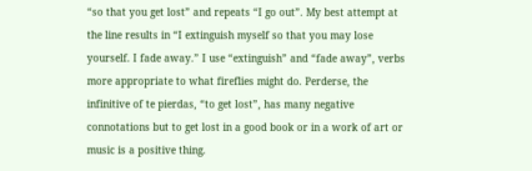“so that you get lost” and repeats “I go out”. My best attempt at the line results in “I extinguish myself so that you may lose yourself. I fade away.” I use “extinguish” and “fade away”, verbs more appropriate to what fireflies might do. Perderse, the infinitive of te pierdas, “to get lost”, has many negative connotations but to get lost in a good book or in a work of art or music is a positive thing.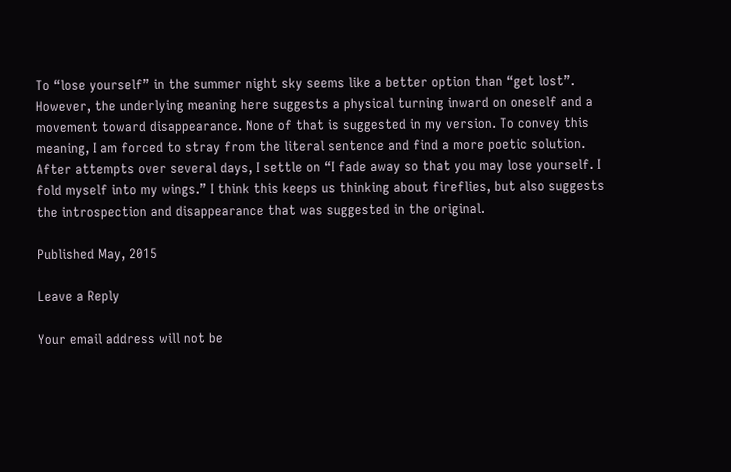To “lose yourself” in the summer night sky seems like a better option than “get lost”. However, the underlying meaning here suggests a physical turning inward on oneself and a movement toward disappearance. None of that is suggested in my version. To convey this meaning, I am forced to stray from the literal sentence and find a more poetic solution. After attempts over several days, I settle on “I fade away so that you may lose yourself. I fold myself into my wings.” I think this keeps us thinking about fireflies, but also suggests the introspection and disappearance that was suggested in the original.

Published May, 2015

Leave a Reply

Your email address will not be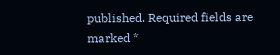published. Required fields are marked *